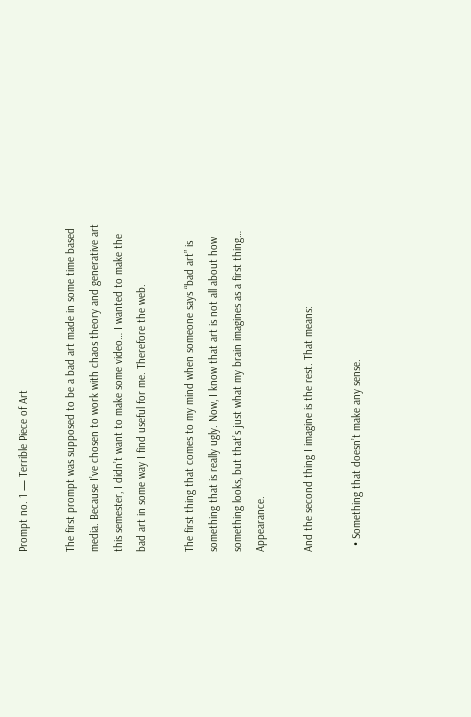Prompt no. 1 — Terrible Piece of Art

The first prompt was supposed to be a bad art made in some time based media. Because I’ve chosen to work with chaos theory and generative art this semester, I didn’t want to make some video… I wanted to make the bad art in some way I find useful for me. Therefore the web.

The first thing that comes to my mind when someone says “bad art” is something that is really ugly. Now, I know that art is not all about how something looks, but that’s just what my brain imagines as a first thing… Appearance.

And the second thing I imagine is the rest. That means:

  • Something that doesn’t make any sense.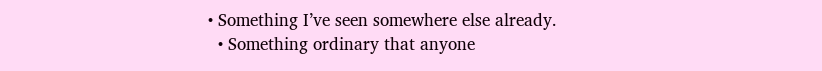• Something I’ve seen somewhere else already.
  • Something ordinary that anyone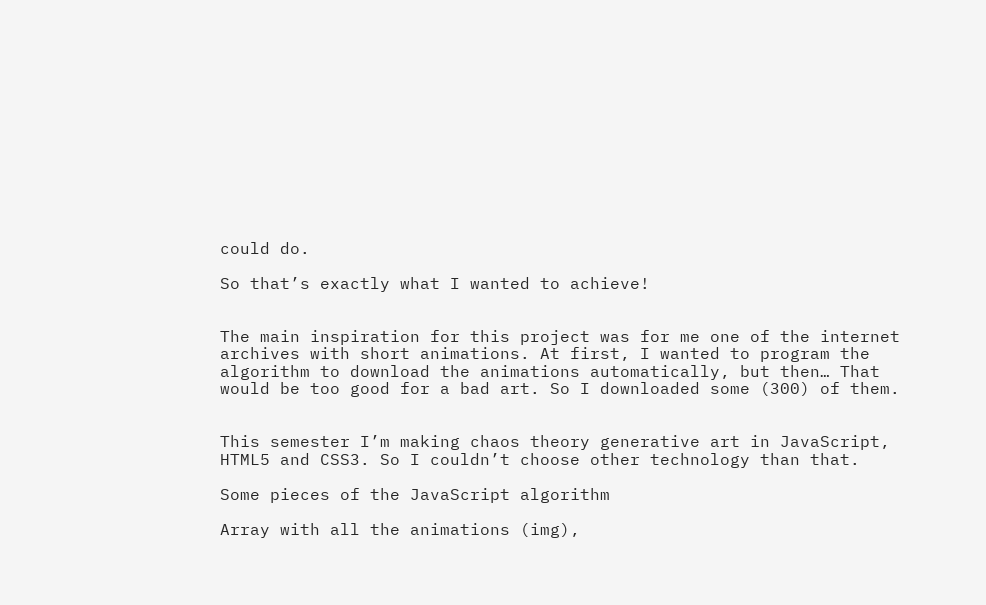could do.

So that’s exactly what I wanted to achieve!


The main inspiration for this project was for me one of the internet archives with short animations. At first, I wanted to program the algorithm to download the animations automatically, but then… That would be too good for a bad art. So I downloaded some (300) of them.


This semester I’m making chaos theory generative art in JavaScript, HTML5 and CSS3. So I couldn’t choose other technology than that.

Some pieces of the JavaScript algorithm

Array with all the animations (img),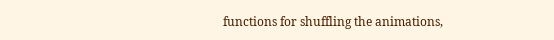functions for shuffling the animations,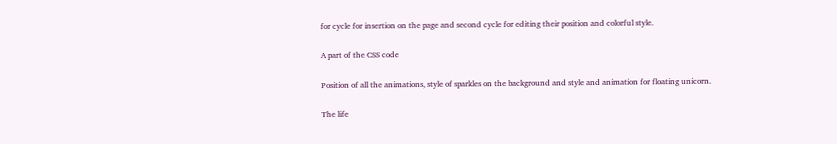for cycle for insertion on the page and second cycle for editing their position and colorful style.

A part of the CSS code

Position of all the animations, style of sparkles on the background and style and animation for floating unicorn.

The life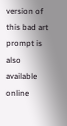version of this bad art prompt is also available online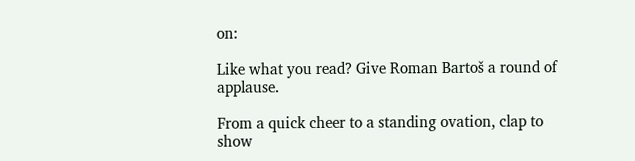on:

Like what you read? Give Roman Bartoš a round of applause.

From a quick cheer to a standing ovation, clap to show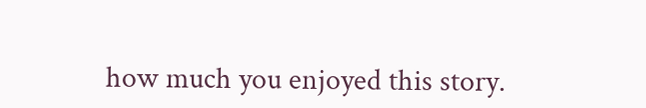how much you enjoyed this story.